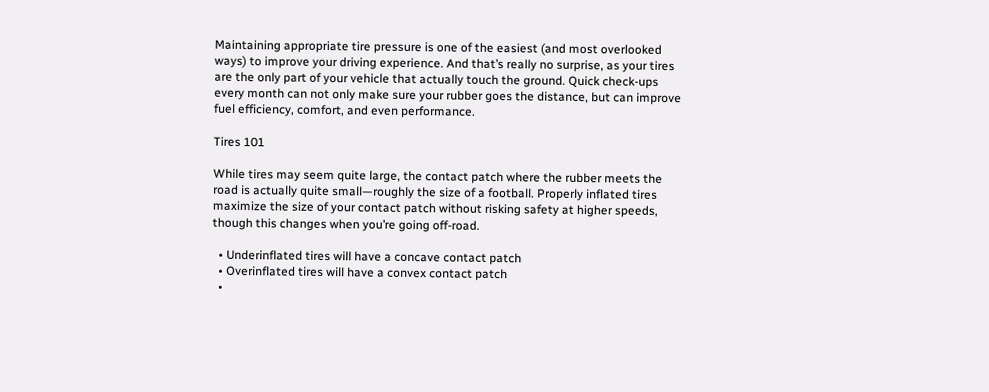Maintaining appropriate tire pressure is one of the easiest (and most overlooked ways) to improve your driving experience. And that’s really no surprise, as your tires are the only part of your vehicle that actually touch the ground. Quick check-ups every month can not only make sure your rubber goes the distance, but can improve fuel efficiency, comfort, and even performance.

Tires 101

While tires may seem quite large, the contact patch where the rubber meets the road is actually quite small—roughly the size of a football. Properly inflated tires maximize the size of your contact patch without risking safety at higher speeds, though this changes when you’re going off-road.

  • Underinflated tires will have a concave contact patch
  • Overinflated tires will have a convex contact patch
  •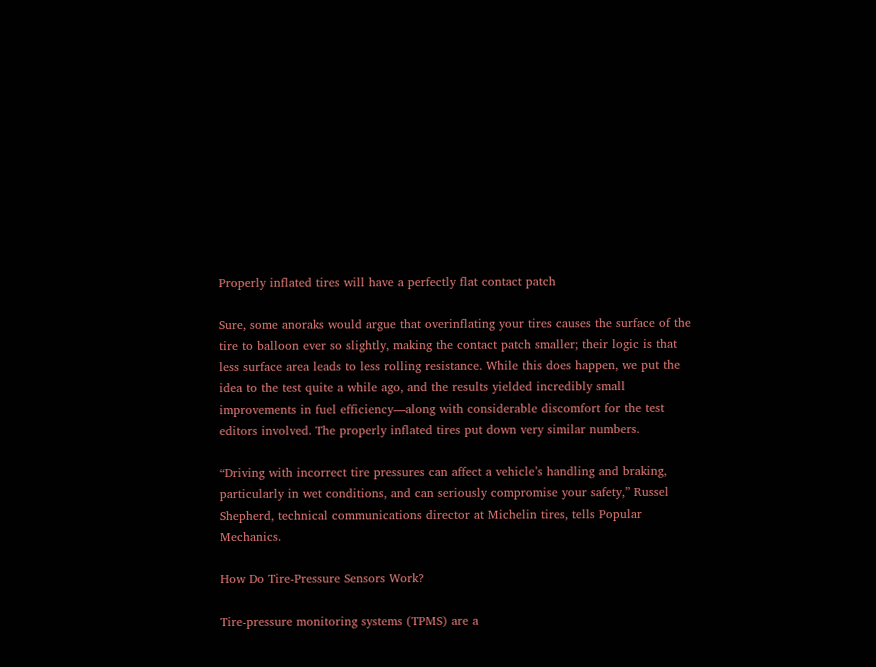Properly inflated tires will have a perfectly flat contact patch

Sure, some anoraks would argue that overinflating your tires causes the surface of the tire to balloon ever so slightly, making the contact patch smaller; their logic is that less surface area leads to less rolling resistance. While this does happen, we put the idea to the test quite a while ago, and the results yielded incredibly small improvements in fuel efficiency—along with considerable discomfort for the test editors involved. The properly inflated tires put down very similar numbers.

“Driving with incorrect tire pressures can affect a vehicle’s handling and braking, particularly in wet conditions, and can seriously compromise your safety,” Russel Shepherd, technical communications director at Michelin tires, tells Popular Mechanics.

How Do Tire-Pressure Sensors Work?

Tire-pressure monitoring systems (TPMS) are a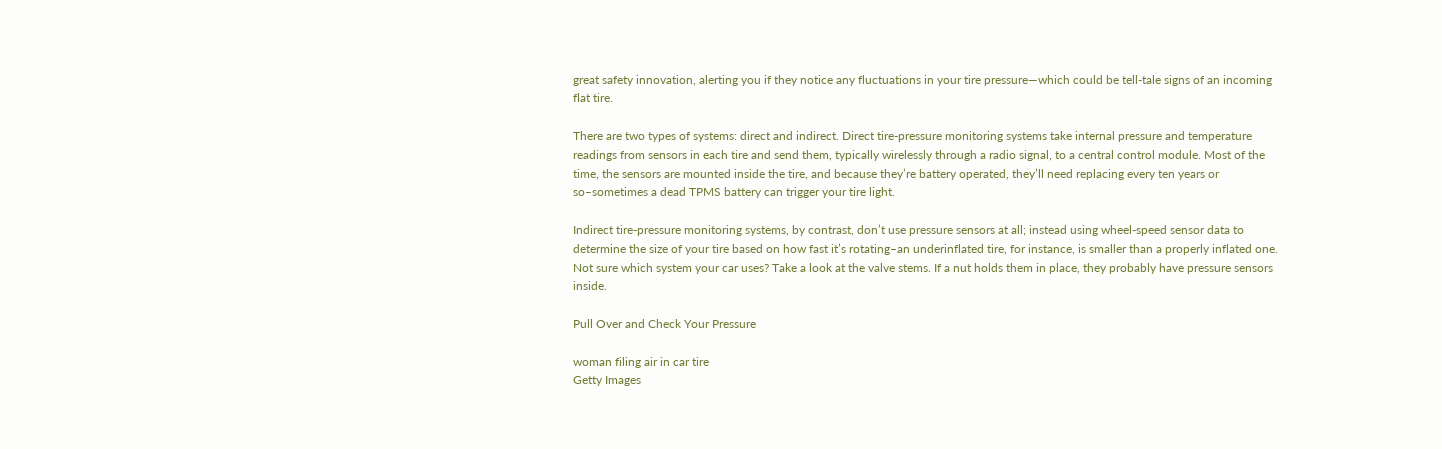great safety innovation, alerting you if they notice any fluctuations in your tire pressure—which could be tell-tale signs of an incoming flat tire.

There are two types of systems: direct and indirect. Direct tire-pressure monitoring systems take internal pressure and temperature readings from sensors in each tire and send them, typically wirelessly through a radio signal, to a central control module. Most of the time, the sensors are mounted inside the tire, and because they’re battery operated, they’ll need replacing every ten years or so–sometimes a dead TPMS battery can trigger your tire light.

Indirect tire-pressure monitoring systems, by contrast, don’t use pressure sensors at all; instead using wheel-speed sensor data to determine the size of your tire based on how fast it’s rotating–an underinflated tire, for instance, is smaller than a properly inflated one. Not sure which system your car uses? Take a look at the valve stems. If a nut holds them in place, they probably have pressure sensors inside.

Pull Over and Check Your Pressure

woman filing air in car tire
Getty Images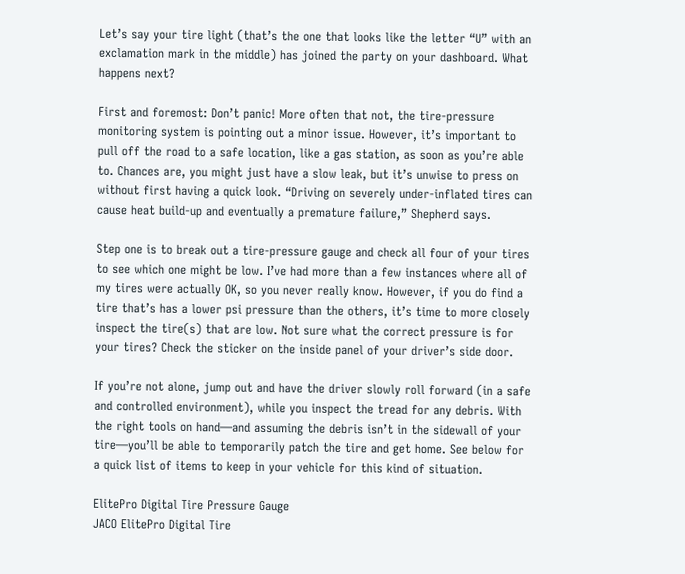Let’s say your tire light (that’s the one that looks like the letter “U” with an exclamation mark in the middle) has joined the party on your dashboard. What happens next?

First and foremost: Don’t panic! More often that not, the tire-pressure monitoring system is pointing out a minor issue. However, it’s important to pull off the road to a safe location, like a gas station, as soon as you’re able to. Chances are, you might just have a slow leak, but it’s unwise to press on without first having a quick look. “Driving on severely under-inflated tires can cause heat build-up and eventually a premature failure,” Shepherd says.

Step one is to break out a tire-pressure gauge and check all four of your tires to see which one might be low. I’ve had more than a few instances where all of my tires were actually OK, so you never really know. However, if you do find a tire that’s has a lower psi pressure than the others, it’s time to more closely inspect the tire(s) that are low. Not sure what the correct pressure is for your tires? Check the sticker on the inside panel of your driver’s side door.

If you’re not alone, jump out and have the driver slowly roll forward (in a safe and controlled environment), while you inspect the tread for any debris. With the right tools on hand—and assuming the debris isn’t in the sidewall of your tire—you’ll be able to temporarily patch the tire and get home. See below for a quick list of items to keep in your vehicle for this kind of situation.

ElitePro Digital Tire Pressure Gauge
JACO ElitePro Digital Tire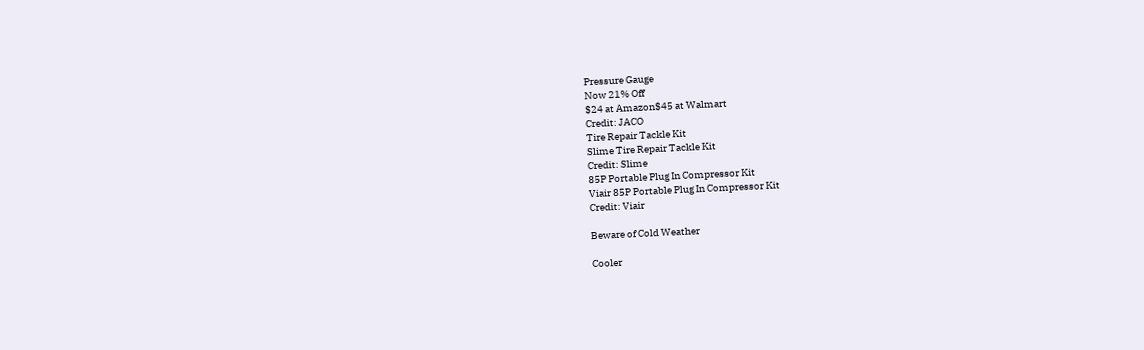Pressure Gauge
Now 21% Off
$24 at Amazon$45 at Walmart
Credit: JACO
Tire Repair Tackle Kit
Slime Tire Repair Tackle Kit
Credit: Slime
85P Portable Plug In Compressor Kit
Viair 85P Portable Plug In Compressor Kit
Credit: Viair

Beware of Cold Weather

Cooler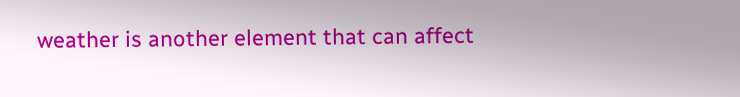weather is another element that can affect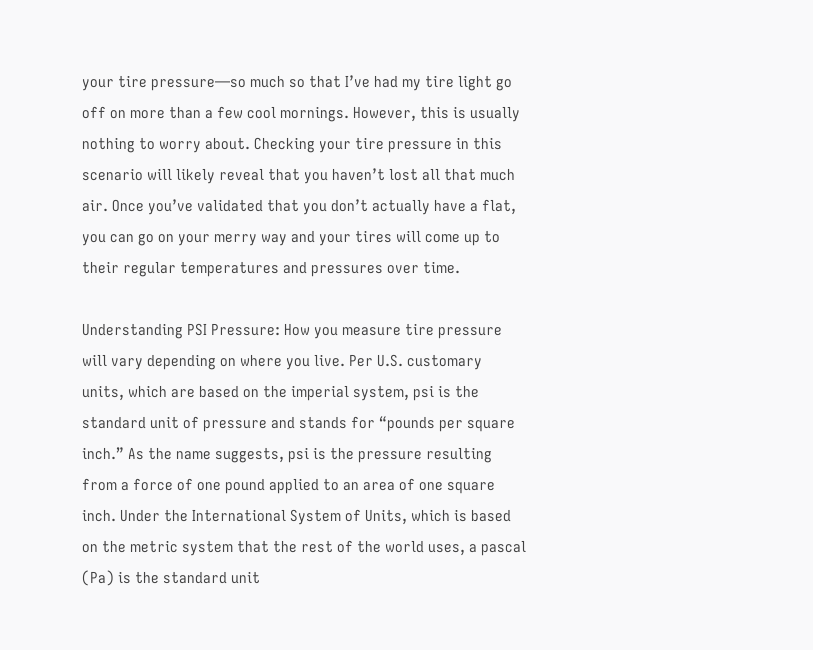your tire pressure—so much so that I’ve had my tire light go off on more than a few cool mornings. However, this is usually nothing to worry about. Checking your tire pressure in this scenario will likely reveal that you haven’t lost all that much air. Once you’ve validated that you don’t actually have a flat, you can go on your merry way and your tires will come up to their regular temperatures and pressures over time.

Understanding PSI Pressure: How you measure tire pressure will vary depending on where you live. Per U.S. customary units, which are based on the imperial system, psi is the standard unit of pressure and stands for “pounds per square inch.” As the name suggests, psi is the pressure resulting from a force of one pound applied to an area of one square inch. Under the International System of Units, which is based on the metric system that the rest of the world uses, a pascal (Pa) is the standard unit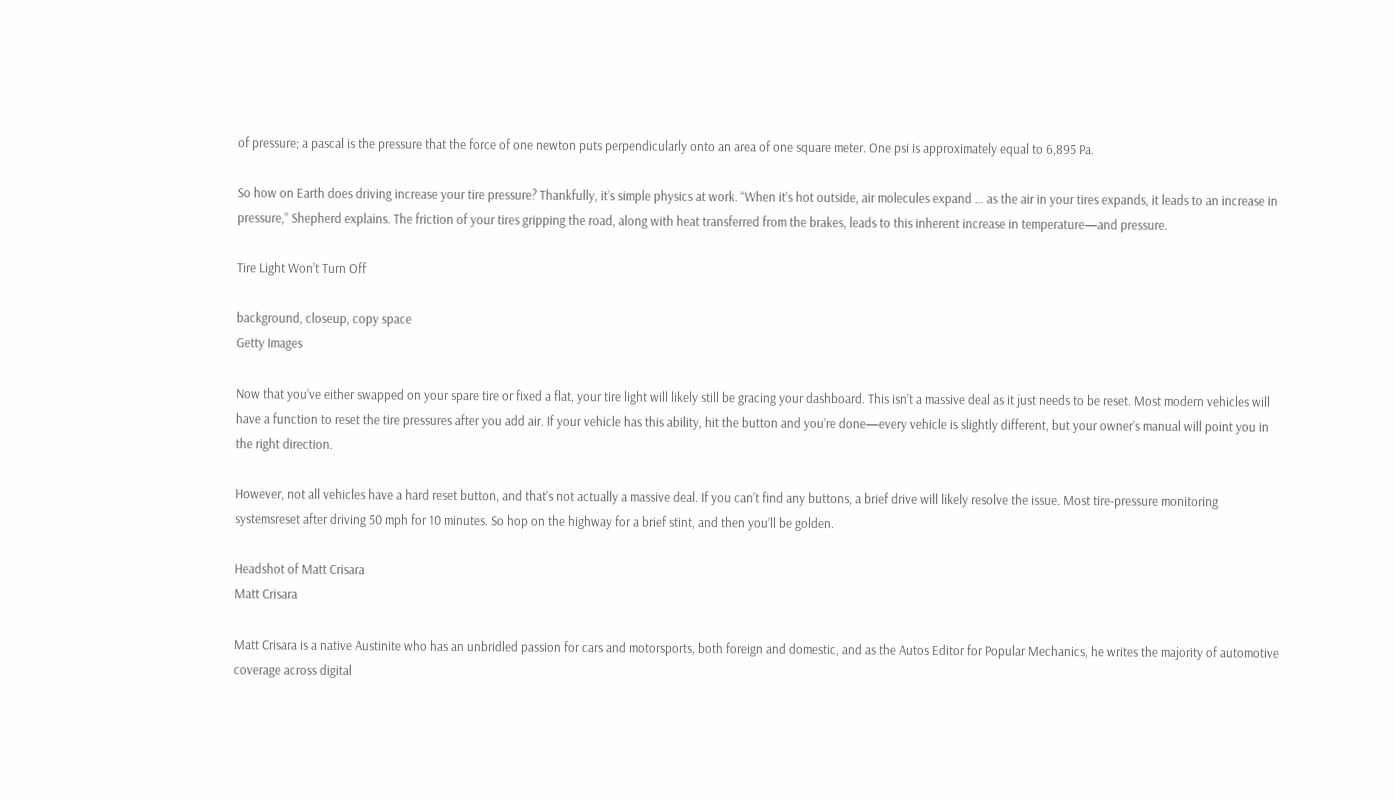of pressure; a pascal is the pressure that the force of one newton puts perpendicularly onto an area of one square meter. One psi is approximately equal to 6,895 Pa.

So how on Earth does driving increase your tire pressure? Thankfully, it’s simple physics at work. “When it’s hot outside, air molecules expand … as the air in your tires expands, it leads to an increase in pressure,” Shepherd explains. The friction of your tires gripping the road, along with heat transferred from the brakes, leads to this inherent increase in temperature—and pressure.

Tire Light Won’t Turn Off

background, closeup, copy space
Getty Images

Now that you’ve either swapped on your spare tire or fixed a flat, your tire light will likely still be gracing your dashboard. This isn’t a massive deal as it just needs to be reset. Most modern vehicles will have a function to reset the tire pressures after you add air. If your vehicle has this ability, hit the button and you’re done—every vehicle is slightly different, but your owner’s manual will point you in the right direction.

However, not all vehicles have a hard reset button, and that’s not actually a massive deal. If you can’t find any buttons, a brief drive will likely resolve the issue. Most tire-pressure monitoring systemsreset after driving 50 mph for 10 minutes. So hop on the highway for a brief stint, and then you’ll be golden.

Headshot of Matt Crisara
Matt Crisara

Matt Crisara is a native Austinite who has an unbridled passion for cars and motorsports, both foreign and domestic, and as the Autos Editor for Popular Mechanics, he writes the majority of automotive coverage across digital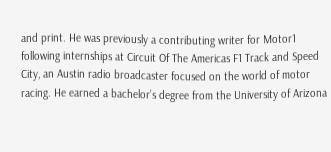and print. He was previously a contributing writer for Motor1 following internships at Circuit Of The Americas F1 Track and Speed City, an Austin radio broadcaster focused on the world of motor racing. He earned a bachelor’s degree from the University of Arizona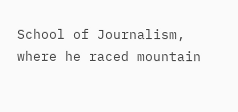School of Journalism, where he raced mountain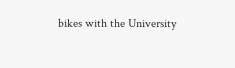bikes with the University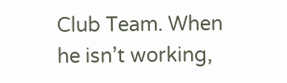Club Team. When he isn’t working,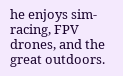he enjoys sim-racing, FPV drones, and the great outdoors.